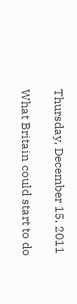Thursday, December 15, 2011

What Britain could start to do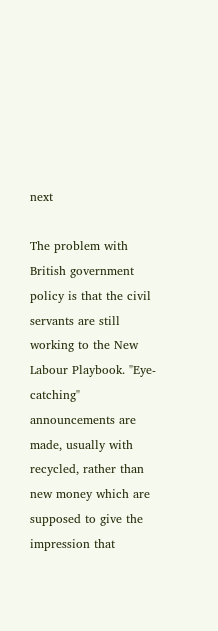next

The problem with British government policy is that the civil servants are still working to the New Labour Playbook. "Eye-catching" announcements are made, usually with recycled, rather than new money which are supposed to give the impression that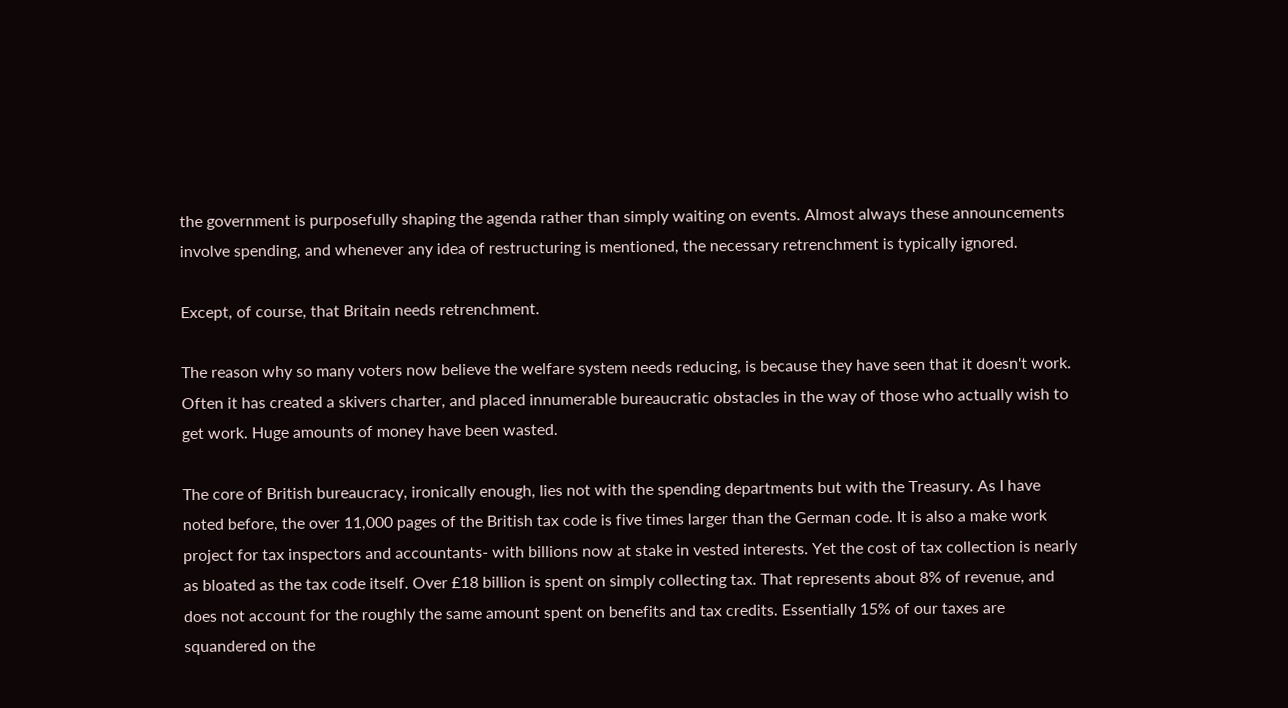the government is purposefully shaping the agenda rather than simply waiting on events. Almost always these announcements involve spending, and whenever any idea of restructuring is mentioned, the necessary retrenchment is typically ignored.

Except, of course, that Britain needs retrenchment.

The reason why so many voters now believe the welfare system needs reducing, is because they have seen that it doesn't work. Often it has created a skivers charter, and placed innumerable bureaucratic obstacles in the way of those who actually wish to get work. Huge amounts of money have been wasted.

The core of British bureaucracy, ironically enough, lies not with the spending departments but with the Treasury. As I have noted before, the over 11,000 pages of the British tax code is five times larger than the German code. It is also a make work project for tax inspectors and accountants- with billions now at stake in vested interests. Yet the cost of tax collection is nearly as bloated as the tax code itself. Over £18 billion is spent on simply collecting tax. That represents about 8% of revenue, and does not account for the roughly the same amount spent on benefits and tax credits. Essentially 15% of our taxes are squandered on the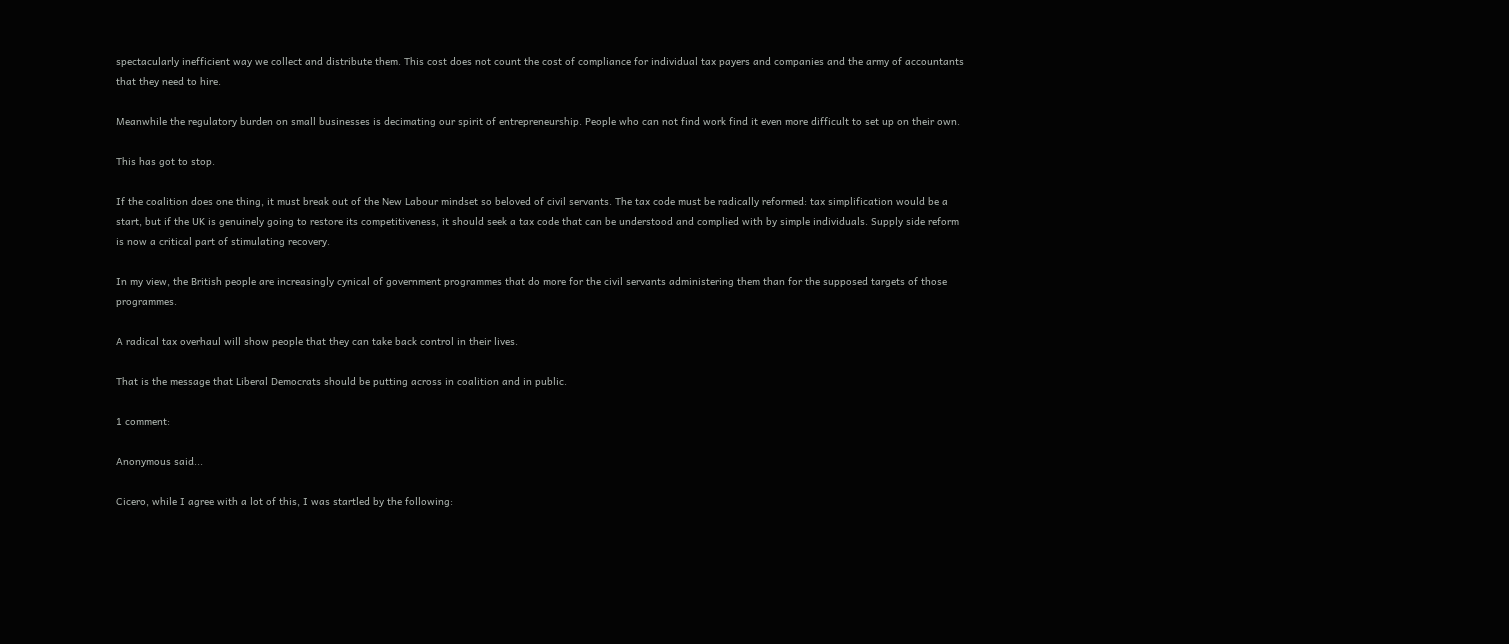spectacularly inefficient way we collect and distribute them. This cost does not count the cost of compliance for individual tax payers and companies and the army of accountants that they need to hire.

Meanwhile the regulatory burden on small businesses is decimating our spirit of entrepreneurship. People who can not find work find it even more difficult to set up on their own.

This has got to stop.

If the coalition does one thing, it must break out of the New Labour mindset so beloved of civil servants. The tax code must be radically reformed: tax simplification would be a start, but if the UK is genuinely going to restore its competitiveness, it should seek a tax code that can be understood and complied with by simple individuals. Supply side reform is now a critical part of stimulating recovery.

In my view, the British people are increasingly cynical of government programmes that do more for the civil servants administering them than for the supposed targets of those programmes.

A radical tax overhaul will show people that they can take back control in their lives.

That is the message that Liberal Democrats should be putting across in coalition and in public.

1 comment:

Anonymous said...

Cicero, while I agree with a lot of this, I was startled by the following: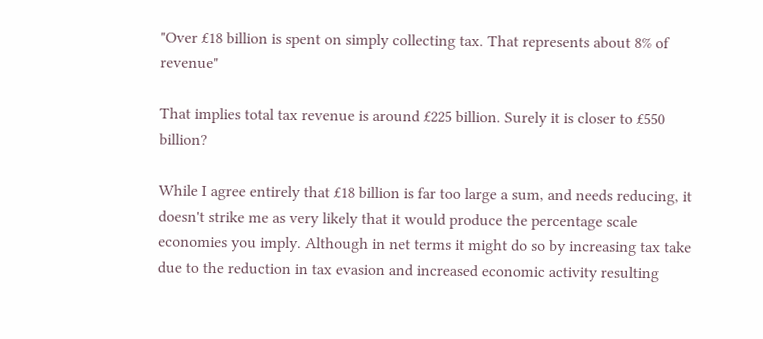"Over £18 billion is spent on simply collecting tax. That represents about 8% of revenue"

That implies total tax revenue is around £225 billion. Surely it is closer to £550 billion?

While I agree entirely that £18 billion is far too large a sum, and needs reducing, it doesn't strike me as very likely that it would produce the percentage scale economies you imply. Although in net terms it might do so by increasing tax take due to the reduction in tax evasion and increased economic activity resulting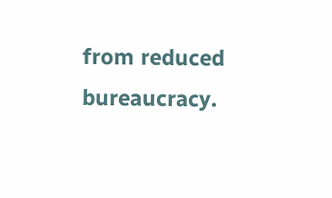from reduced bureaucracy.